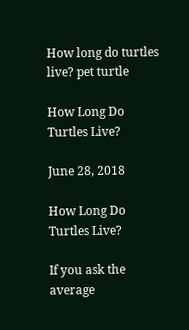How long do turtles live? pet turtle

How Long Do Turtles Live?

June 28, 2018

How Long Do Turtles Live?

If you ask the average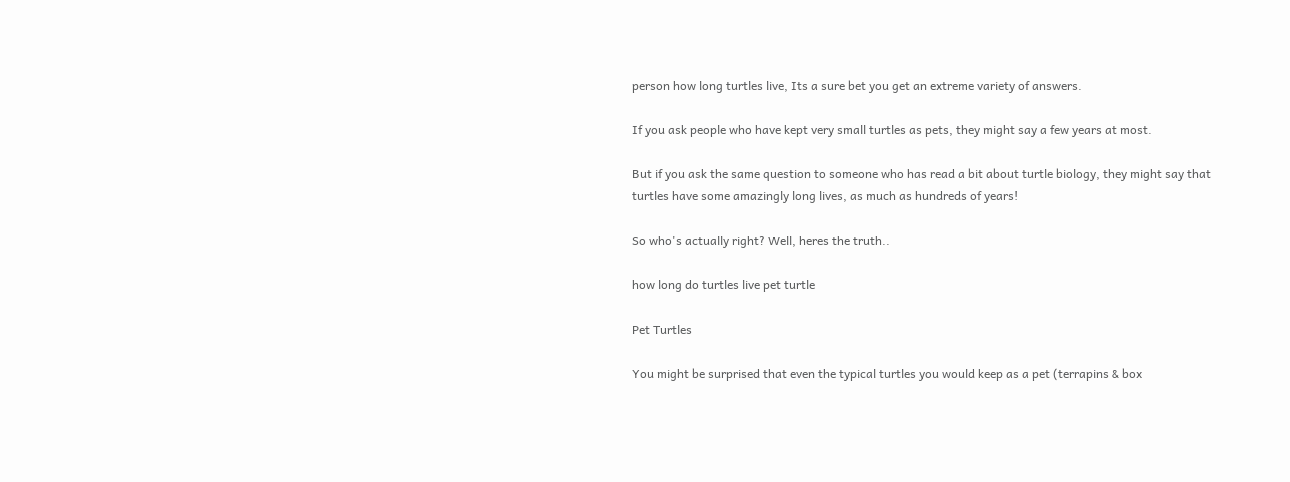person how long turtles live, Its a sure bet you get an extreme variety of answers.

If you ask people who have kept very small turtles as pets, they might say a few years at most.

But if you ask the same question to someone who has read a bit about turtle biology, they might say that turtles have some amazingly long lives, as much as hundreds of years!

So who's actually right? Well, heres the truth..

how long do turtles live pet turtle

Pet Turtles

You might be surprised that even the typical turtles you would keep as a pet (terrapins & box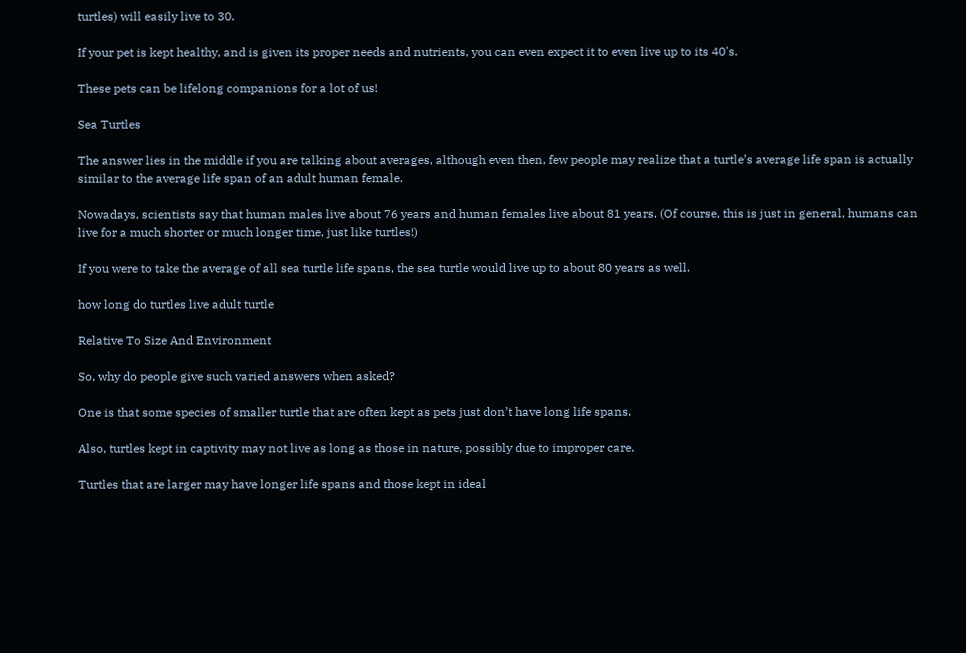turtles) will easily live to 30.

If your pet is kept healthy, and is given its proper needs and nutrients, you can even expect it to even live up to its 40's.

These pets can be lifelong companions for a lot of us!

Sea Turtles

The answer lies in the middle if you are talking about averages, although even then, few people may realize that a turtle’s average life span is actually similar to the average life span of an adult human female.

Nowadays, scientists say that human males live about 76 years and human females live about 81 years. (Of course, this is just in general, humans can live for a much shorter or much longer time, just like turtles!)

If you were to take the average of all sea turtle life spans, the sea turtle would live up to about 80 years as well.

how long do turtles live adult turtle

Relative To Size And Environment

So, why do people give such varied answers when asked?

One is that some species of smaller turtle that are often kept as pets just don’t have long life spans.

Also, turtles kept in captivity may not live as long as those in nature, possibly due to improper care.

Turtles that are larger may have longer life spans and those kept in ideal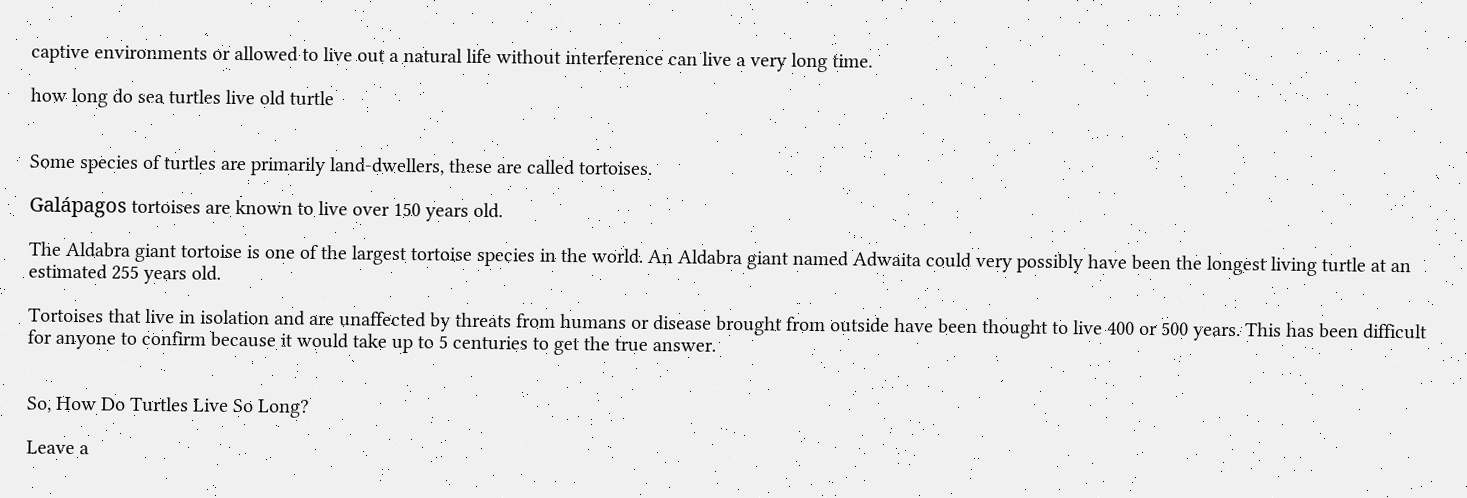captive environments or allowed to live out a natural life without interference can live a very long time.

how long do sea turtles live old turtle


Some species of turtles are primarily land-dwellers, these are called tortoises.

Galápagos tortoises are known to live over 150 years old.

The Aldabra giant tortoise is one of the largest tortoise species in the world. An Aldabra giant named Adwaita could very possibly have been the longest living turtle at an estimated 255 years old.

Tortoises that live in isolation and are unaffected by threats from humans or disease brought from outside have been thought to live 400 or 500 years. This has been difficult for anyone to confirm because it would take up to 5 centuries to get the true answer.


So, How Do Turtles Live So Long?

Leave a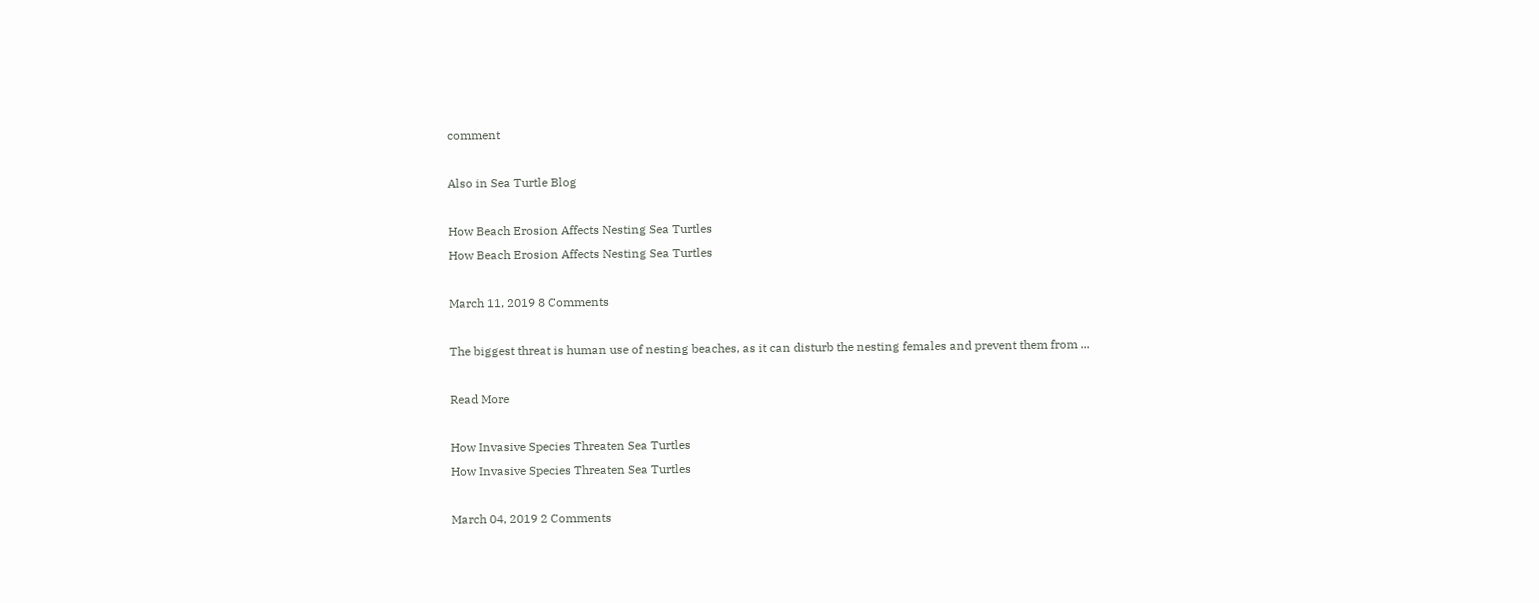comment

Also in Sea Turtle Blog

How Beach Erosion Affects Nesting Sea Turtles
How Beach Erosion Affects Nesting Sea Turtles

March 11, 2019 8 Comments

The biggest threat is human use of nesting beaches, as it can disturb the nesting females and prevent them from ...

Read More

How Invasive Species Threaten Sea Turtles
How Invasive Species Threaten Sea Turtles

March 04, 2019 2 Comments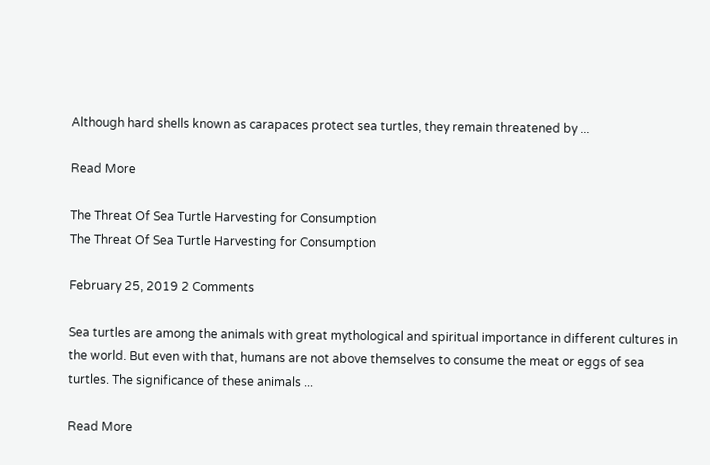Although hard shells known as carapaces protect sea turtles, they remain threatened by ...

Read More

The Threat Of Sea Turtle Harvesting for Consumption
The Threat Of Sea Turtle Harvesting for Consumption

February 25, 2019 2 Comments

Sea turtles are among the animals with great mythological and spiritual importance in different cultures in the world. But even with that, humans are not above themselves to consume the meat or eggs of sea turtles. The significance of these animals ...

Read More